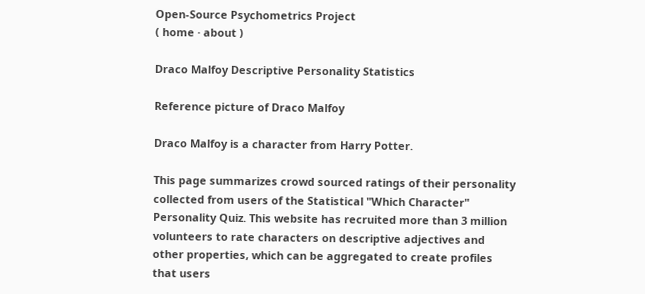Open-Source Psychometrics Project
( home · about )

Draco Malfoy Descriptive Personality Statistics

Reference picture of Draco Malfoy

Draco Malfoy is a character from Harry Potter.

This page summarizes crowd sourced ratings of their personality collected from users of the Statistical "Which Character" Personality Quiz. This website has recruited more than 3 million volunteers to rate characters on descriptive adjectives and other properties, which can be aggregated to create profiles that users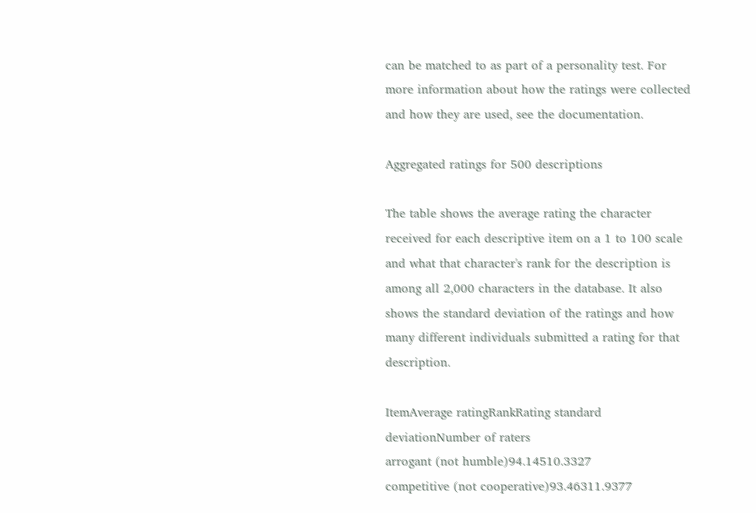can be matched to as part of a personality test. For more information about how the ratings were collected and how they are used, see the documentation.

Aggregated ratings for 500 descriptions

The table shows the average rating the character received for each descriptive item on a 1 to 100 scale and what that character's rank for the description is among all 2,000 characters in the database. It also shows the standard deviation of the ratings and how many different individuals submitted a rating for that description.

ItemAverage ratingRankRating standard deviationNumber of raters
arrogant (not humble)94.14510.3327
competitive (not cooperative)93.46311.9377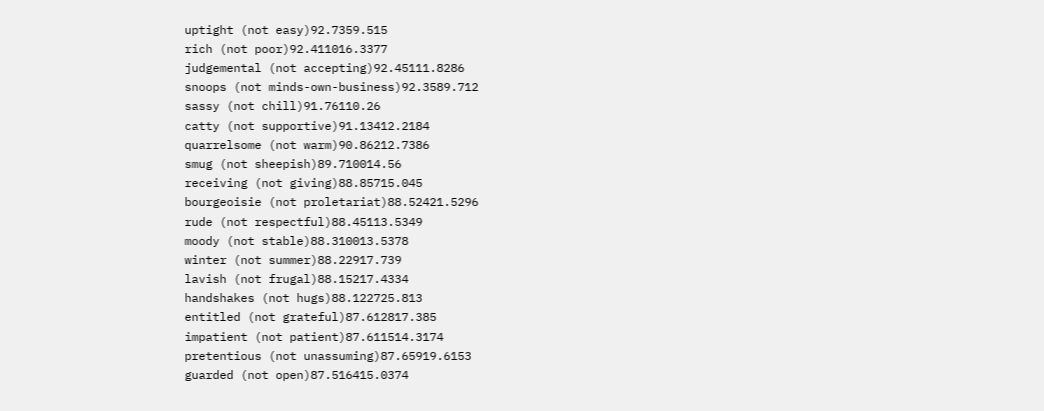uptight (not easy)92.7359.515
rich (not poor)92.411016.3377
judgemental (not accepting)92.45111.8286
snoops (not minds-own-business)92.3589.712
sassy (not chill)91.76110.26
catty (not supportive)91.13412.2184
quarrelsome (not warm)90.86212.7386
smug (not sheepish)89.710014.56
receiving (not giving)88.85715.045
bourgeoisie (not proletariat)88.52421.5296
rude (not respectful)88.45113.5349
moody (not stable)88.310013.5378
winter (not summer)88.22917.739
lavish (not frugal)88.15217.4334
handshakes (not hugs)88.122725.813
entitled (not grateful)87.612817.385
impatient (not patient)87.611514.3174
pretentious (not unassuming)87.65919.6153
guarded (not open)87.516415.0374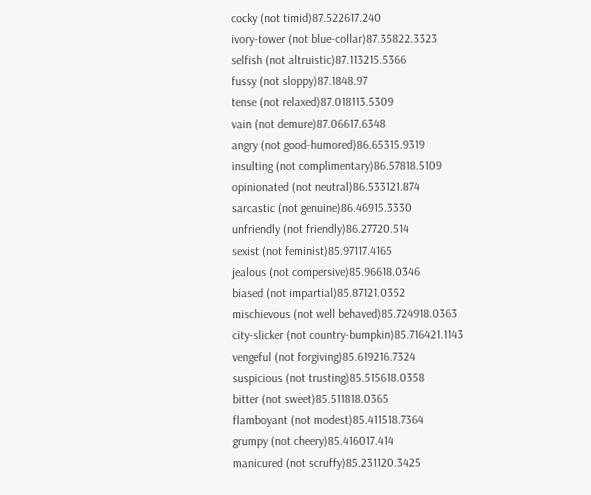cocky (not timid)87.522617.240
ivory-tower (not blue-collar)87.35822.3323
selfish (not altruistic)87.113215.5366
fussy (not sloppy)87.1848.97
tense (not relaxed)87.018113.5309
vain (not demure)87.06617.6348
angry (not good-humored)86.65315.9319
insulting (not complimentary)86.57818.5109
opinionated (not neutral)86.533121.874
sarcastic (not genuine)86.46915.3330
unfriendly (not friendly)86.27720.514
sexist (not feminist)85.97117.4165
jealous (not compersive)85.96618.0346
biased (not impartial)85.87121.0352
mischievous (not well behaved)85.724918.0363
city-slicker (not country-bumpkin)85.716421.1143
vengeful (not forgiving)85.619216.7324
suspicious (not trusting)85.515618.0358
bitter (not sweet)85.511818.0365
flamboyant (not modest)85.411518.7364
grumpy (not cheery)85.416017.414
manicured (not scruffy)85.231120.3425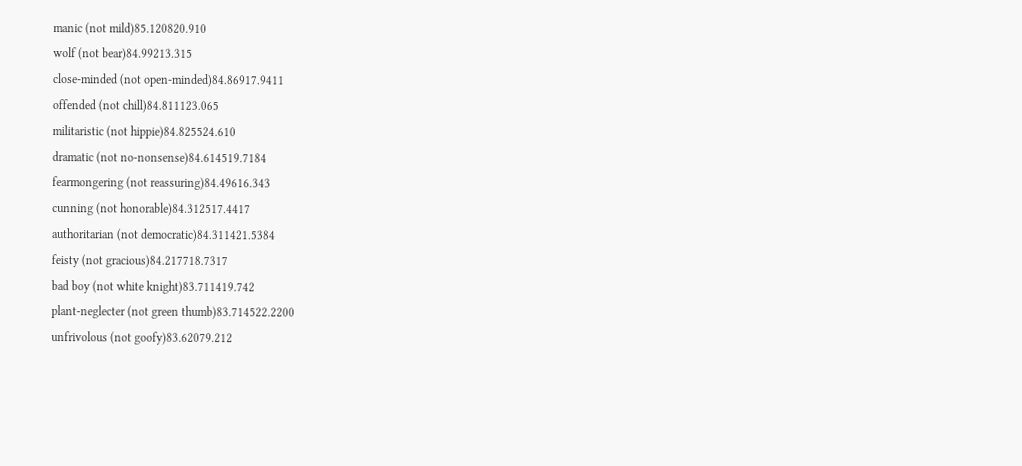manic (not mild)85.120820.910
wolf (not bear)84.99213.315
close-minded (not open-minded)84.86917.9411
offended (not chill)84.811123.065
militaristic (not hippie)84.825524.610
dramatic (not no-nonsense)84.614519.7184
fearmongering (not reassuring)84.49616.343
cunning (not honorable)84.312517.4417
authoritarian (not democratic)84.311421.5384
feisty (not gracious)84.217718.7317
bad boy (not white knight)83.711419.742
plant-neglecter (not green thumb)83.714522.2200
unfrivolous (not goofy)83.62079.212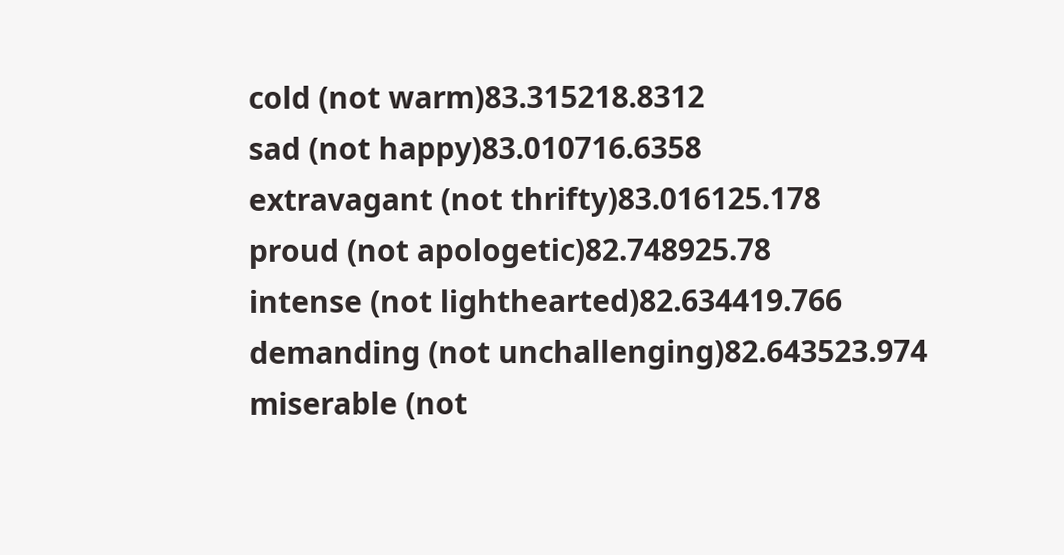cold (not warm)83.315218.8312
sad (not happy)83.010716.6358
extravagant (not thrifty)83.016125.178
proud (not apologetic)82.748925.78
intense (not lighthearted)82.634419.766
demanding (not unchallenging)82.643523.974
miserable (not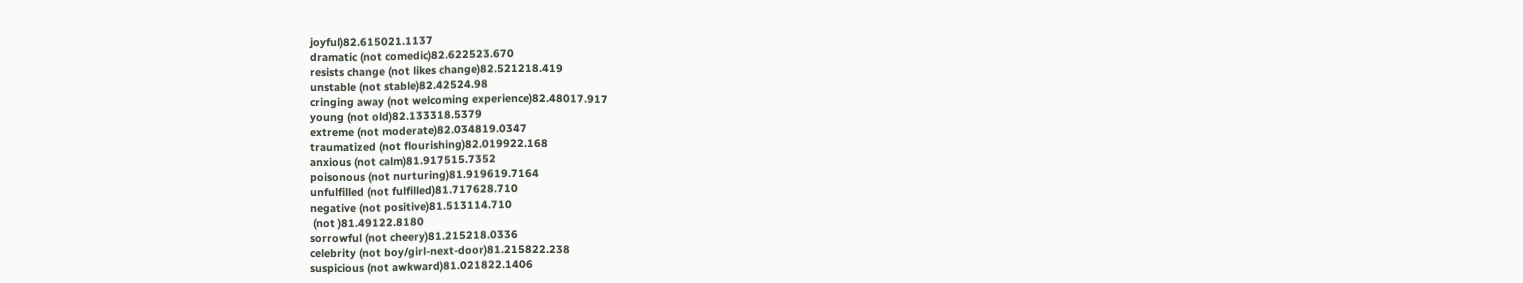joyful)82.615021.1137
dramatic (not comedic)82.622523.670
resists change (not likes change)82.521218.419
unstable (not stable)82.42524.98
cringing away (not welcoming experience)82.48017.917
young (not old)82.133318.5379
extreme (not moderate)82.034819.0347
traumatized (not flourishing)82.019922.168
anxious (not calm)81.917515.7352
poisonous (not nurturing)81.919619.7164
unfulfilled (not fulfilled)81.717628.710
negative (not positive)81.513114.710
 (not )81.49122.8180
sorrowful (not cheery)81.215218.0336
celebrity (not boy/girl-next-door)81.215822.238
suspicious (not awkward)81.021822.1406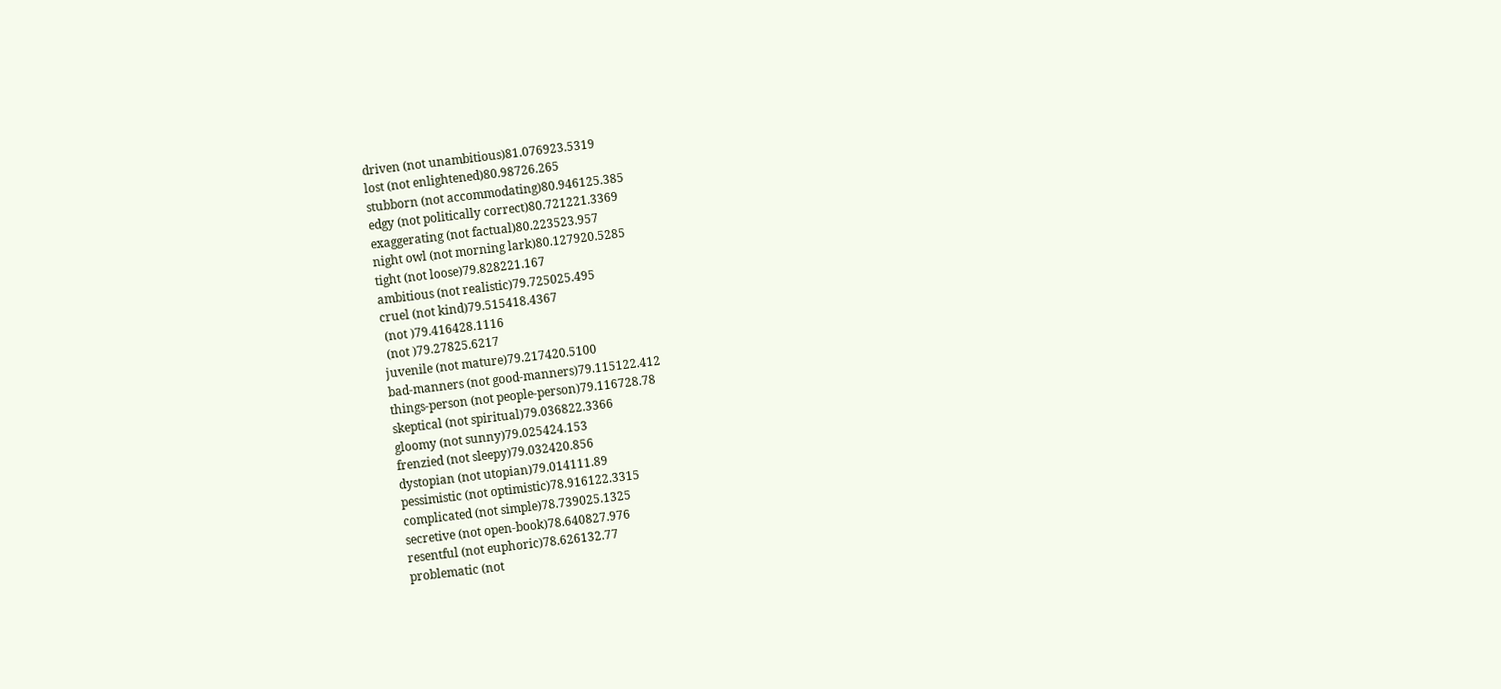driven (not unambitious)81.076923.5319
lost (not enlightened)80.98726.265
stubborn (not accommodating)80.946125.385
edgy (not politically correct)80.721221.3369
exaggerating (not factual)80.223523.957
night owl (not morning lark)80.127920.5285
tight (not loose)79.828221.167
ambitious (not realistic)79.725025.495
cruel (not kind)79.515418.4367
 (not )79.416428.1116
 (not )79.27825.6217
juvenile (not mature)79.217420.5100
bad-manners (not good-manners)79.115122.412
things-person (not people-person)79.116728.78
skeptical (not spiritual)79.036822.3366
gloomy (not sunny)79.025424.153
frenzied (not sleepy)79.032420.856
dystopian (not utopian)79.014111.89
pessimistic (not optimistic)78.916122.3315
complicated (not simple)78.739025.1325
secretive (not open-book)78.640827.976
resentful (not euphoric)78.626132.77
problematic (not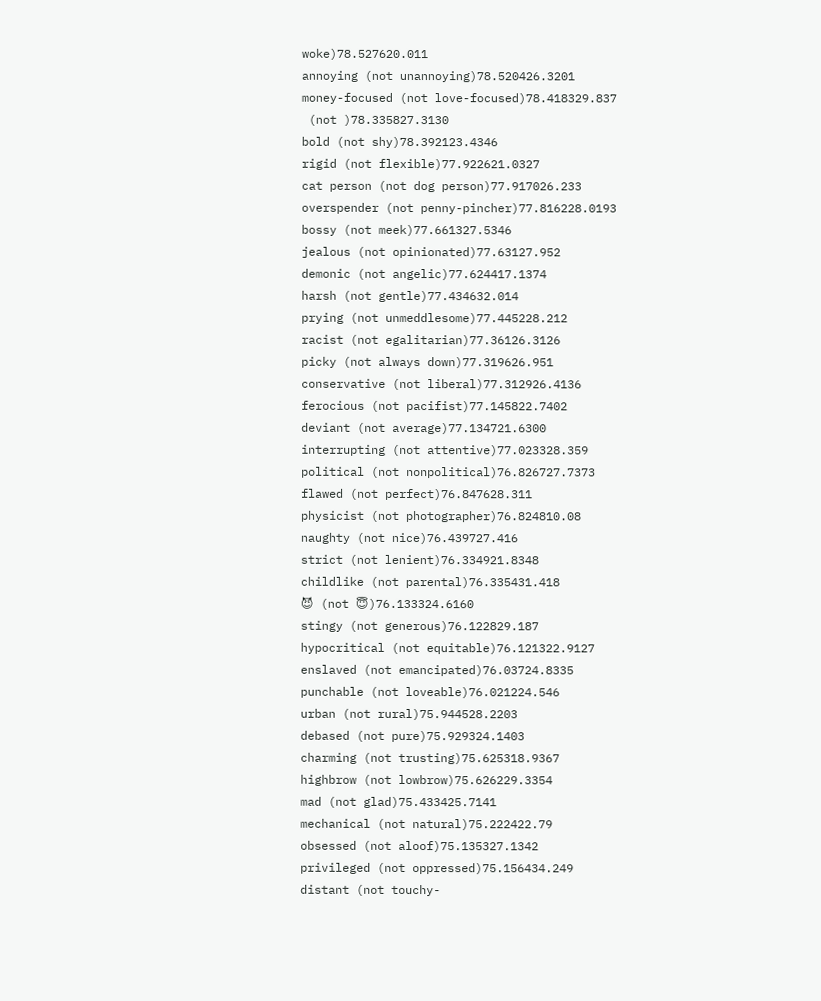woke)78.527620.011
annoying (not unannoying)78.520426.3201
money-focused (not love-focused)78.418329.837
 (not )78.335827.3130
bold (not shy)78.392123.4346
rigid (not flexible)77.922621.0327
cat person (not dog person)77.917026.233
overspender (not penny-pincher)77.816228.0193
bossy (not meek)77.661327.5346
jealous (not opinionated)77.63127.952
demonic (not angelic)77.624417.1374
harsh (not gentle)77.434632.014
prying (not unmeddlesome)77.445228.212
racist (not egalitarian)77.36126.3126
picky (not always down)77.319626.951
conservative (not liberal)77.312926.4136
ferocious (not pacifist)77.145822.7402
deviant (not average)77.134721.6300
interrupting (not attentive)77.023328.359
political (not nonpolitical)76.826727.7373
flawed (not perfect)76.847628.311
physicist (not photographer)76.824810.08
naughty (not nice)76.439727.416
strict (not lenient)76.334921.8348
childlike (not parental)76.335431.418
😈 (not 😇)76.133324.6160
stingy (not generous)76.122829.187
hypocritical (not equitable)76.121322.9127
enslaved (not emancipated)76.03724.8335
punchable (not loveable)76.021224.546
urban (not rural)75.944528.2203
debased (not pure)75.929324.1403
charming (not trusting)75.625318.9367
highbrow (not lowbrow)75.626229.3354
mad (not glad)75.433425.7141
mechanical (not natural)75.222422.79
obsessed (not aloof)75.135327.1342
privileged (not oppressed)75.156434.249
distant (not touchy-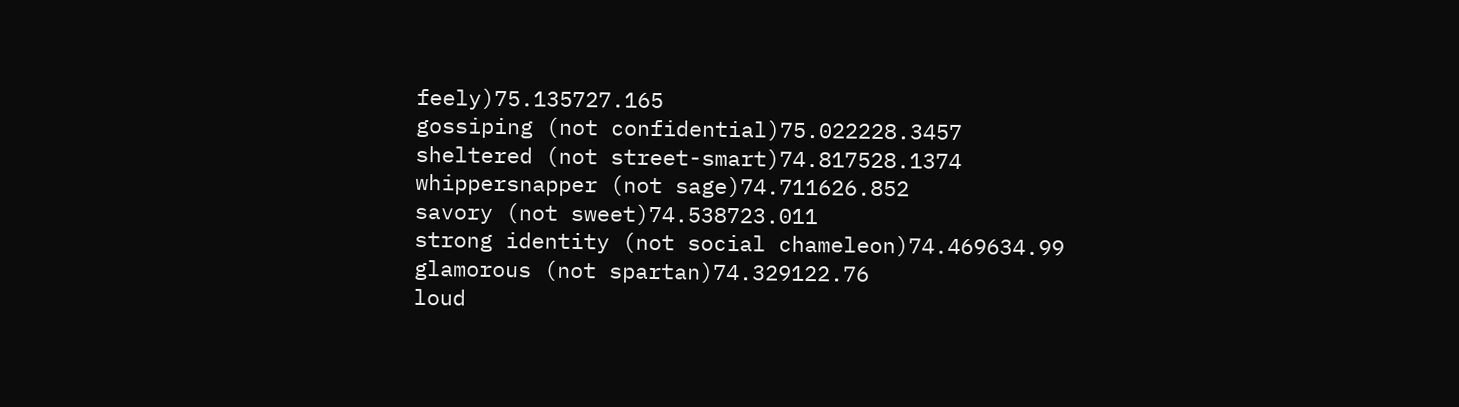feely)75.135727.165
gossiping (not confidential)75.022228.3457
sheltered (not street-smart)74.817528.1374
whippersnapper (not sage)74.711626.852
savory (not sweet)74.538723.011
strong identity (not social chameleon)74.469634.99
glamorous (not spartan)74.329122.76
loud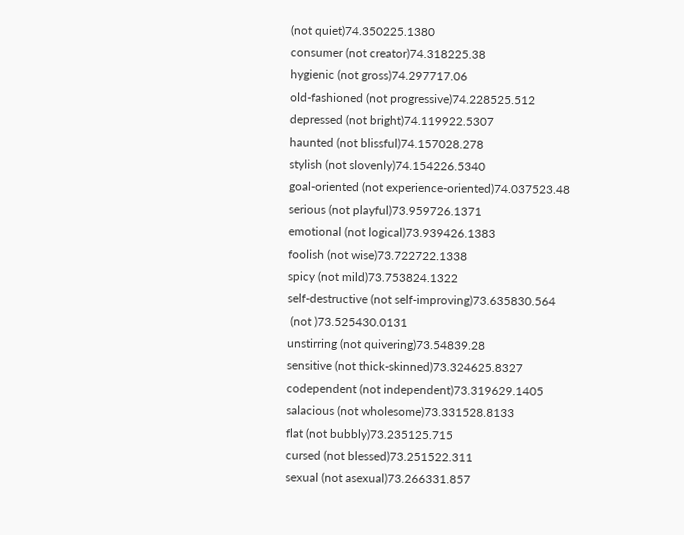(not quiet)74.350225.1380
consumer (not creator)74.318225.38
hygienic (not gross)74.297717.06
old-fashioned (not progressive)74.228525.512
depressed (not bright)74.119922.5307
haunted (not blissful)74.157028.278
stylish (not slovenly)74.154226.5340
goal-oriented (not experience-oriented)74.037523.48
serious (not playful)73.959726.1371
emotional (not logical)73.939426.1383
foolish (not wise)73.722722.1338
spicy (not mild)73.753824.1322
self-destructive (not self-improving)73.635830.564
 (not )73.525430.0131
unstirring (not quivering)73.54839.28
sensitive (not thick-skinned)73.324625.8327
codependent (not independent)73.319629.1405
salacious (not wholesome)73.331528.8133
flat (not bubbly)73.235125.715
cursed (not blessed)73.251522.311
sexual (not asexual)73.266331.857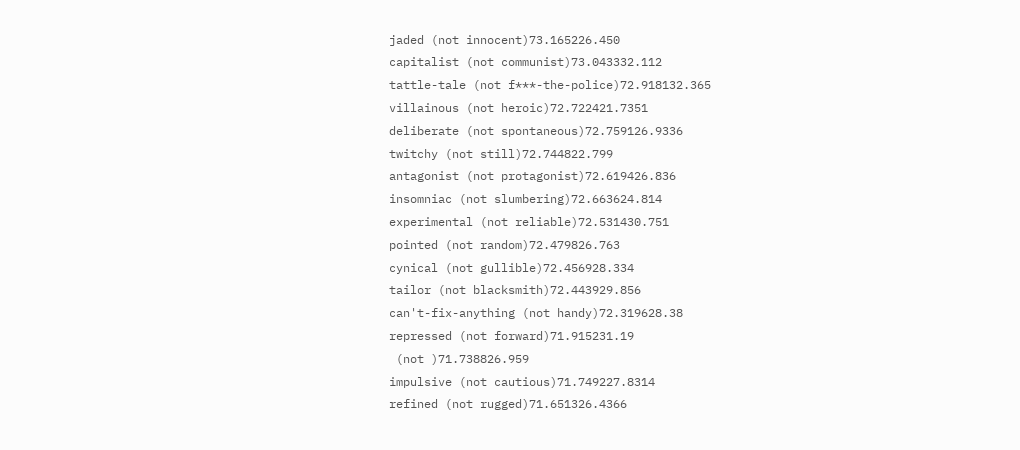jaded (not innocent)73.165226.450
capitalist (not communist)73.043332.112
tattle-tale (not f***-the-police)72.918132.365
villainous (not heroic)72.722421.7351
deliberate (not spontaneous)72.759126.9336
twitchy (not still)72.744822.799
antagonist (not protagonist)72.619426.836
insomniac (not slumbering)72.663624.814
experimental (not reliable)72.531430.751
pointed (not random)72.479826.763
cynical (not gullible)72.456928.334
tailor (not blacksmith)72.443929.856
can't-fix-anything (not handy)72.319628.38
repressed (not forward)71.915231.19
 (not )71.738826.959
impulsive (not cautious)71.749227.8314
refined (not rugged)71.651326.4366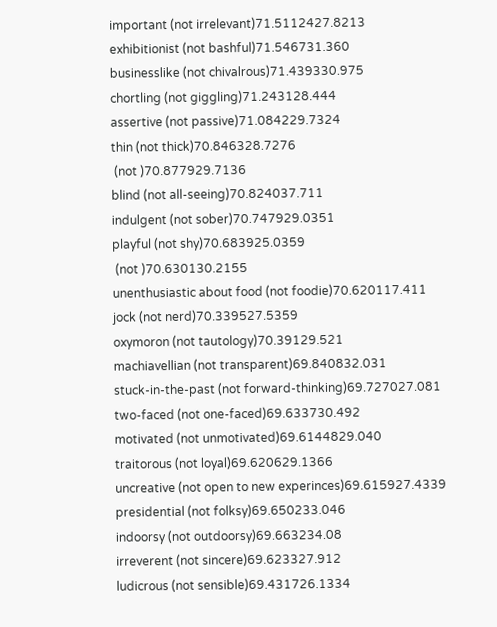important (not irrelevant)71.5112427.8213
exhibitionist (not bashful)71.546731.360
businesslike (not chivalrous)71.439330.975
chortling (not giggling)71.243128.444
assertive (not passive)71.084229.7324
thin (not thick)70.846328.7276
 (not )70.877929.7136
blind (not all-seeing)70.824037.711
indulgent (not sober)70.747929.0351
playful (not shy)70.683925.0359
 (not )70.630130.2155
unenthusiastic about food (not foodie)70.620117.411
jock (not nerd)70.339527.5359
oxymoron (not tautology)70.39129.521
machiavellian (not transparent)69.840832.031
stuck-in-the-past (not forward-thinking)69.727027.081
two-faced (not one-faced)69.633730.492
motivated (not unmotivated)69.6144829.040
traitorous (not loyal)69.620629.1366
uncreative (not open to new experinces)69.615927.4339
presidential (not folksy)69.650233.046
indoorsy (not outdoorsy)69.663234.08
irreverent (not sincere)69.623327.912
ludicrous (not sensible)69.431726.1334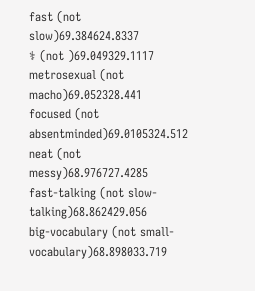fast (not slow)69.384624.8337
⚕ (not )69.049329.1117
metrosexual (not macho)69.052328.441
focused (not absentminded)69.0105324.512
neat (not messy)68.976727.4285
fast-talking (not slow-talking)68.862429.056
big-vocabulary (not small-vocabulary)68.898033.719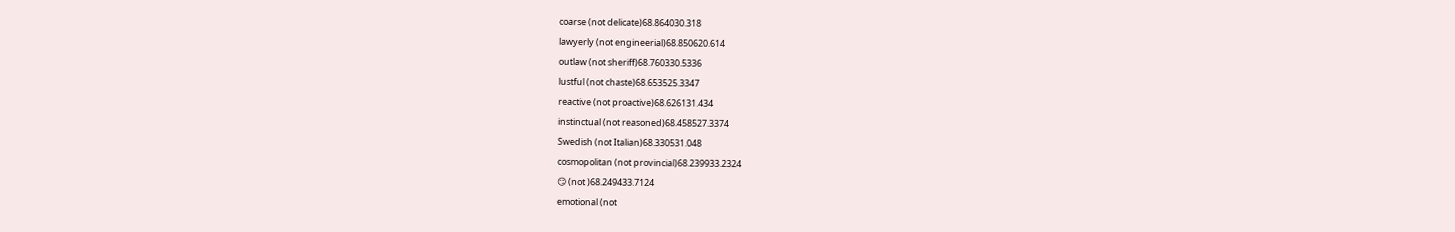coarse (not delicate)68.864030.318
lawyerly (not engineerial)68.850620.614
outlaw (not sheriff)68.760330.5336
lustful (not chaste)68.653525.3347
reactive (not proactive)68.626131.434
instinctual (not reasoned)68.458527.3374
Swedish (not Italian)68.330531.048
cosmopolitan (not provincial)68.239933.2324
😏 (not )68.249433.7124
emotional (not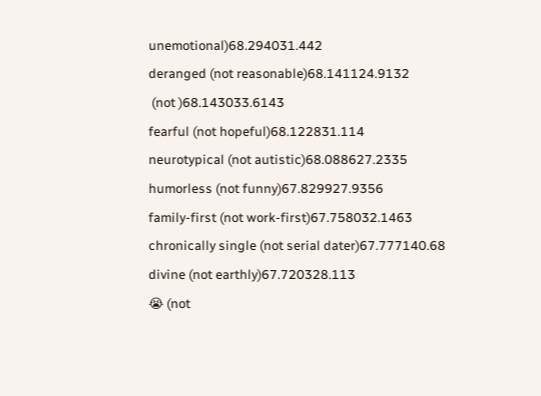unemotional)68.294031.442
deranged (not reasonable)68.141124.9132
 (not )68.143033.6143
fearful (not hopeful)68.122831.114
neurotypical (not autistic)68.088627.2335
humorless (not funny)67.829927.9356
family-first (not work-first)67.758032.1463
chronically single (not serial dater)67.777140.68
divine (not earthly)67.720328.113
😭 (not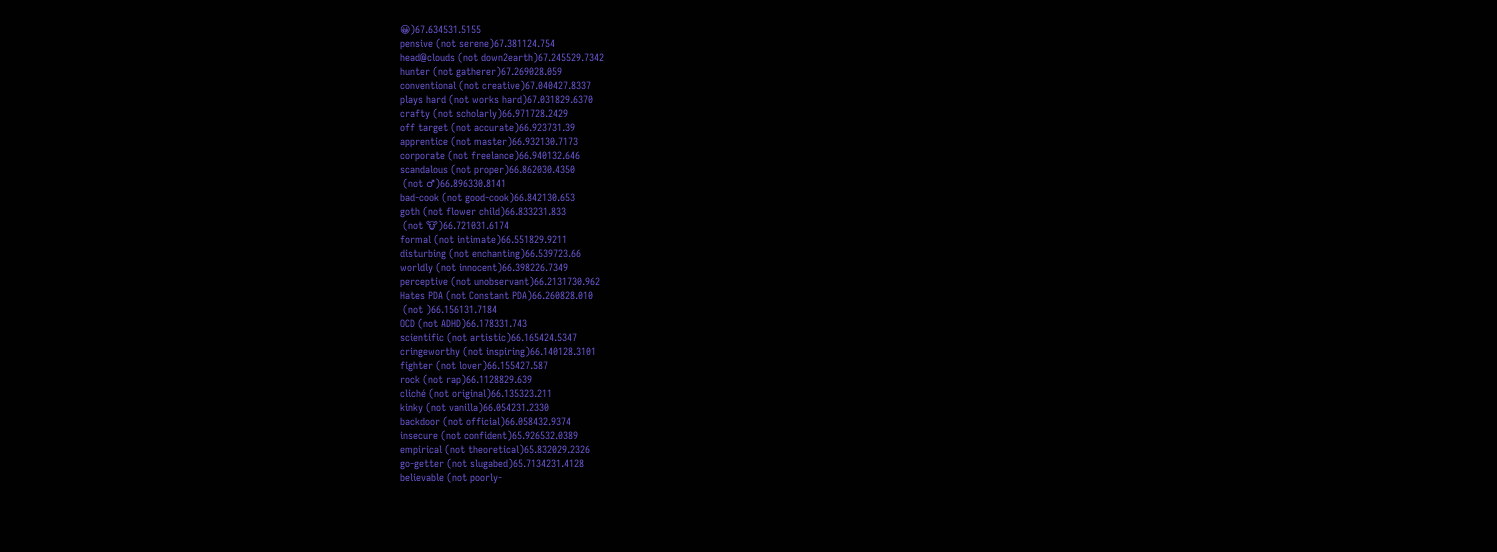😀)67.634531.5155
pensive (not serene)67.381124.754
head@clouds (not down2earth)67.245529.7342
hunter (not gatherer)67.269028.059
conventional (not creative)67.040427.8337
plays hard (not works hard)67.031829.6370
crafty (not scholarly)66.971728.2429
off target (not accurate)66.923731.39
apprentice (not master)66.932130.7173
corporate (not freelance)66.940132.646
scandalous (not proper)66.862030.4350
 (not ♂)66.896330.8141
bad-cook (not good-cook)66.842130.653
goth (not flower child)66.833231.833
 (not 🐮)66.721031.6174
formal (not intimate)66.551829.9211
disturbing (not enchanting)66.539723.66
worldly (not innocent)66.398226.7349
perceptive (not unobservant)66.2131730.962
Hates PDA (not Constant PDA)66.260828.010
 (not )66.156131.7184
OCD (not ADHD)66.178331.743
scientific (not artistic)66.165424.5347
cringeworthy (not inspiring)66.140128.3101
fighter (not lover)66.155427.587
rock (not rap)66.1128829.639
cliché (not original)66.135323.211
kinky (not vanilla)66.054231.2330
backdoor (not official)66.058432.9374
insecure (not confident)65.926532.0389
empirical (not theoretical)65.832029.2326
go-getter (not slugabed)65.7134231.4128
believable (not poorly-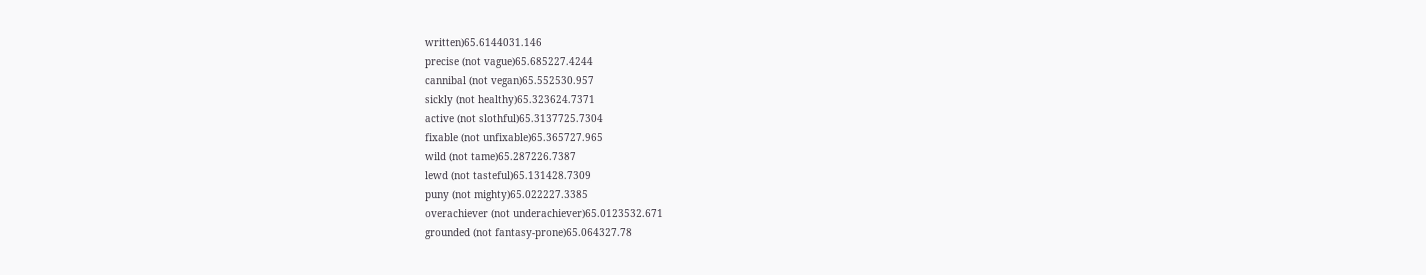written)65.6144031.146
precise (not vague)65.685227.4244
cannibal (not vegan)65.552530.957
sickly (not healthy)65.323624.7371
active (not slothful)65.3137725.7304
fixable (not unfixable)65.365727.965
wild (not tame)65.287226.7387
lewd (not tasteful)65.131428.7309
puny (not mighty)65.022227.3385
overachiever (not underachiever)65.0123532.671
grounded (not fantasy-prone)65.064327.78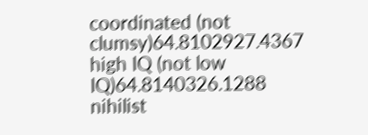coordinated (not clumsy)64.8102927.4367
high IQ (not low IQ)64.8140326.1288
nihilist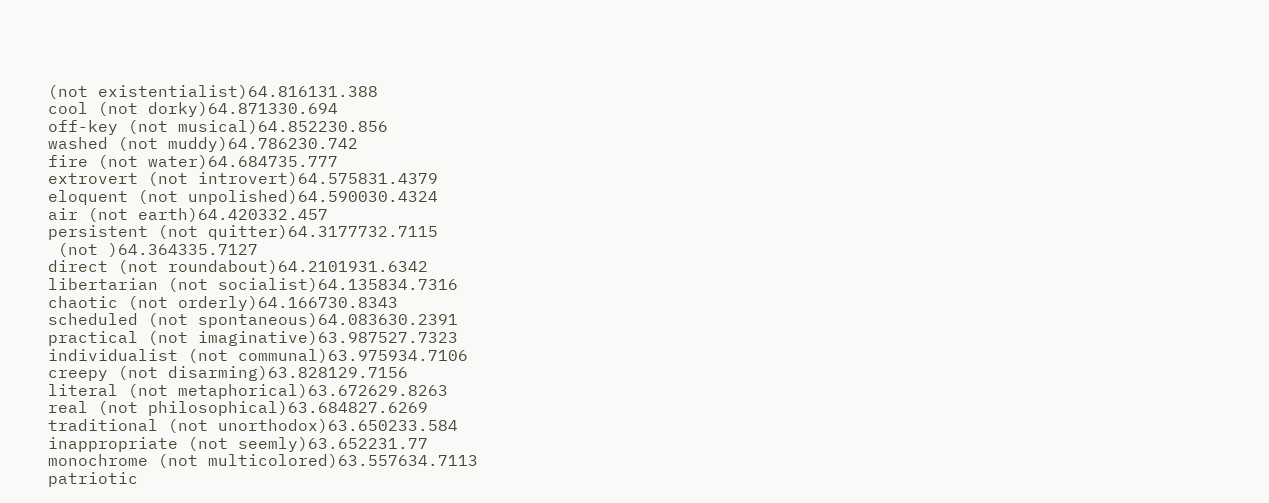(not existentialist)64.816131.388
cool (not dorky)64.871330.694
off-key (not musical)64.852230.856
washed (not muddy)64.786230.742
fire (not water)64.684735.777
extrovert (not introvert)64.575831.4379
eloquent (not unpolished)64.590030.4324
air (not earth)64.420332.457
persistent (not quitter)64.3177732.7115
 (not )64.364335.7127
direct (not roundabout)64.2101931.6342
libertarian (not socialist)64.135834.7316
chaotic (not orderly)64.166730.8343
scheduled (not spontaneous)64.083630.2391
practical (not imaginative)63.987527.7323
individualist (not communal)63.975934.7106
creepy (not disarming)63.828129.7156
literal (not metaphorical)63.672629.8263
real (not philosophical)63.684827.6269
traditional (not unorthodox)63.650233.584
inappropriate (not seemly)63.652231.77
monochrome (not multicolored)63.557634.7113
patriotic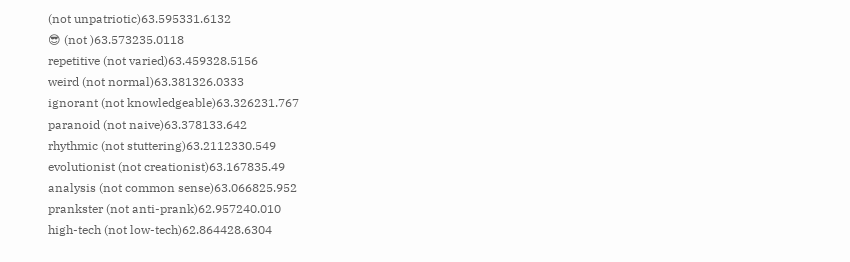(not unpatriotic)63.595331.6132
😎 (not )63.573235.0118
repetitive (not varied)63.459328.5156
weird (not normal)63.381326.0333
ignorant (not knowledgeable)63.326231.767
paranoid (not naive)63.378133.642
rhythmic (not stuttering)63.2112330.549
evolutionist (not creationist)63.167835.49
analysis (not common sense)63.066825.952
prankster (not anti-prank)62.957240.010
high-tech (not low-tech)62.864428.6304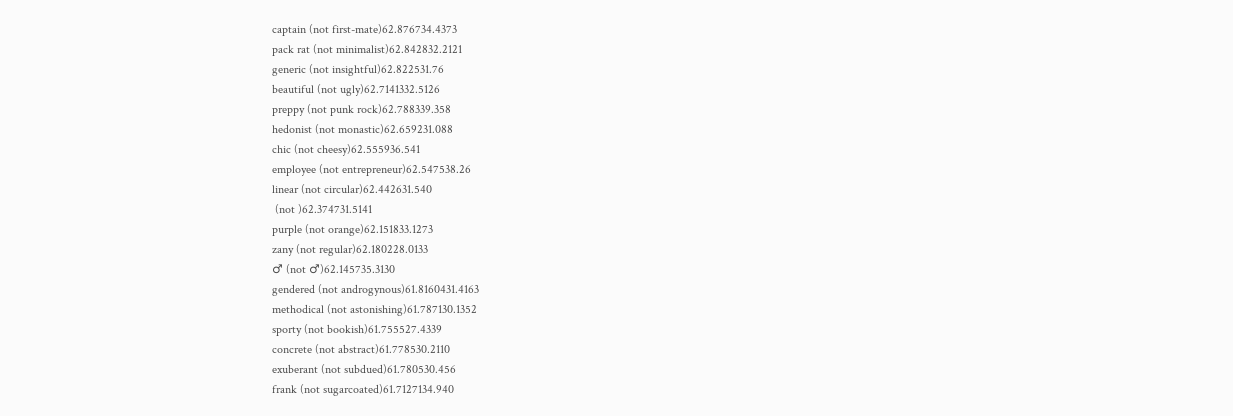captain (not first-mate)62.876734.4373
pack rat (not minimalist)62.842832.2121
generic (not insightful)62.822531.76
beautiful (not ugly)62.7141332.5126
preppy (not punk rock)62.788339.358
hedonist (not monastic)62.659231.088
chic (not cheesy)62.555936.541
employee (not entrepreneur)62.547538.26
linear (not circular)62.442631.540
 (not )62.374731.5141
purple (not orange)62.151833.1273
zany (not regular)62.180228.0133
♂ (not ♂)62.145735.3130
gendered (not androgynous)61.8160431.4163
methodical (not astonishing)61.787130.1352
sporty (not bookish)61.755527.4339
concrete (not abstract)61.778530.2110
exuberant (not subdued)61.780530.456
frank (not sugarcoated)61.7127134.940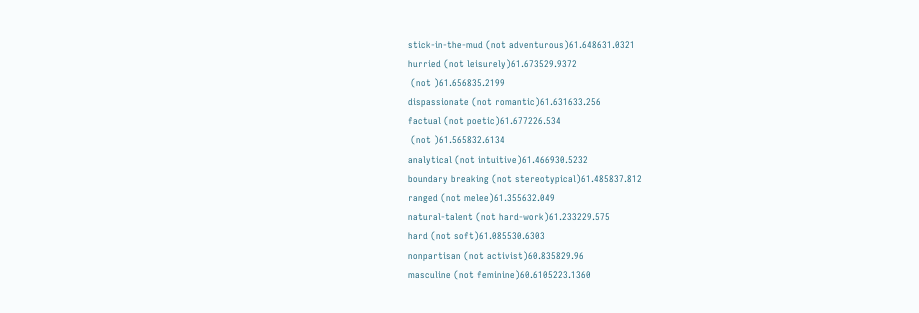stick-in-the-mud (not adventurous)61.648631.0321
hurried (not leisurely)61.673529.9372
 (not )61.656835.2199
dispassionate (not romantic)61.631633.256
factual (not poetic)61.677226.534
 (not )61.565832.6134
analytical (not intuitive)61.466930.5232
boundary breaking (not stereotypical)61.485837.812
ranged (not melee)61.355632.049
natural-talent (not hard-work)61.233229.575
hard (not soft)61.085530.6303
nonpartisan (not activist)60.835829.96
masculine (not feminine)60.6105223.1360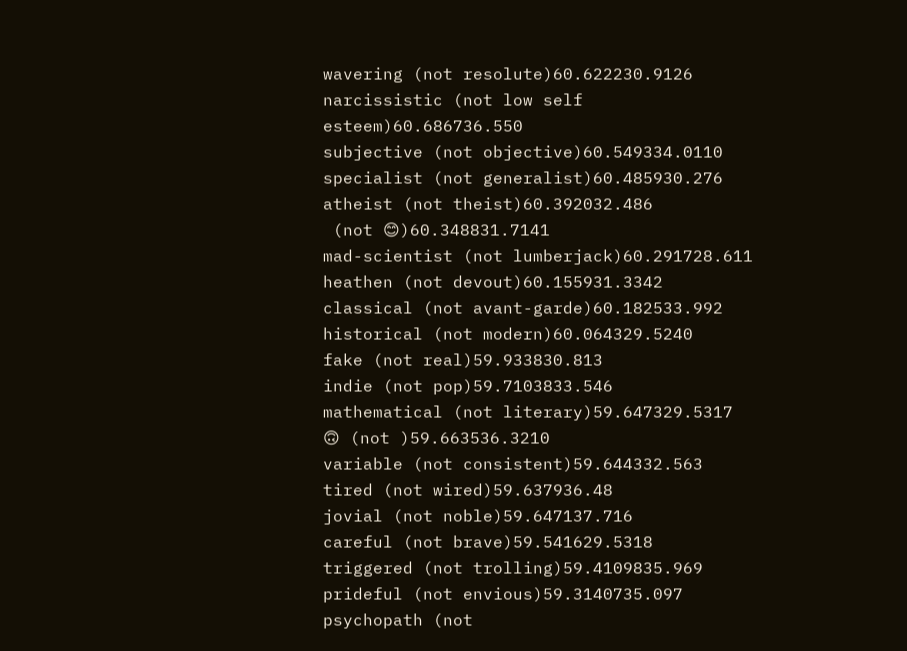wavering (not resolute)60.622230.9126
narcissistic (not low self esteem)60.686736.550
subjective (not objective)60.549334.0110
specialist (not generalist)60.485930.276
atheist (not theist)60.392032.486
 (not 😊)60.348831.7141
mad-scientist (not lumberjack)60.291728.611
heathen (not devout)60.155931.3342
classical (not avant-garde)60.182533.992
historical (not modern)60.064329.5240
fake (not real)59.933830.813
indie (not pop)59.7103833.546
mathematical (not literary)59.647329.5317
🙃 (not )59.663536.3210
variable (not consistent)59.644332.563
tired (not wired)59.637936.48
jovial (not noble)59.647137.716
careful (not brave)59.541629.5318
triggered (not trolling)59.4109835.969
prideful (not envious)59.3140735.097
psychopath (not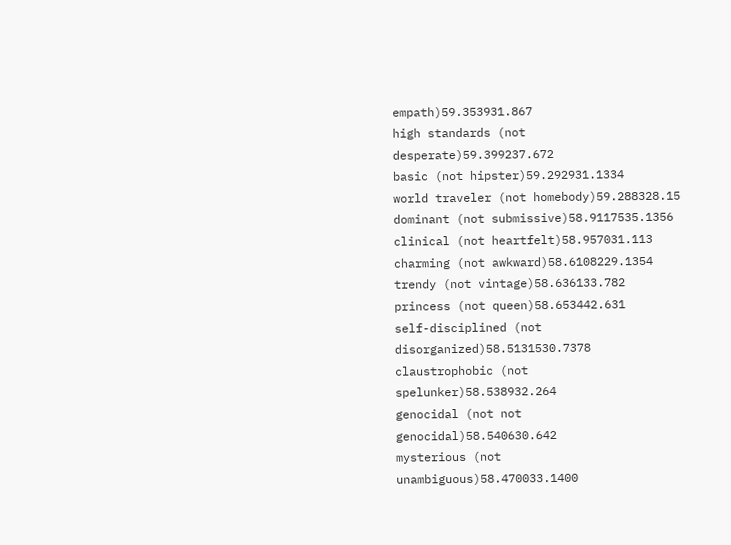empath)59.353931.867
high standards (not desperate)59.399237.672
basic (not hipster)59.292931.1334
world traveler (not homebody)59.288328.15
dominant (not submissive)58.9117535.1356
clinical (not heartfelt)58.957031.113
charming (not awkward)58.6108229.1354
trendy (not vintage)58.636133.782
princess (not queen)58.653442.631
self-disciplined (not disorganized)58.5131530.7378
claustrophobic (not spelunker)58.538932.264
genocidal (not not genocidal)58.540630.642
mysterious (not unambiguous)58.470033.1400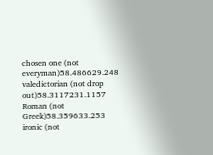chosen one (not everyman)58.486629.248
valedictorian (not drop out)58.3117231.1157
Roman (not Greek)58.359633.253
ironic (not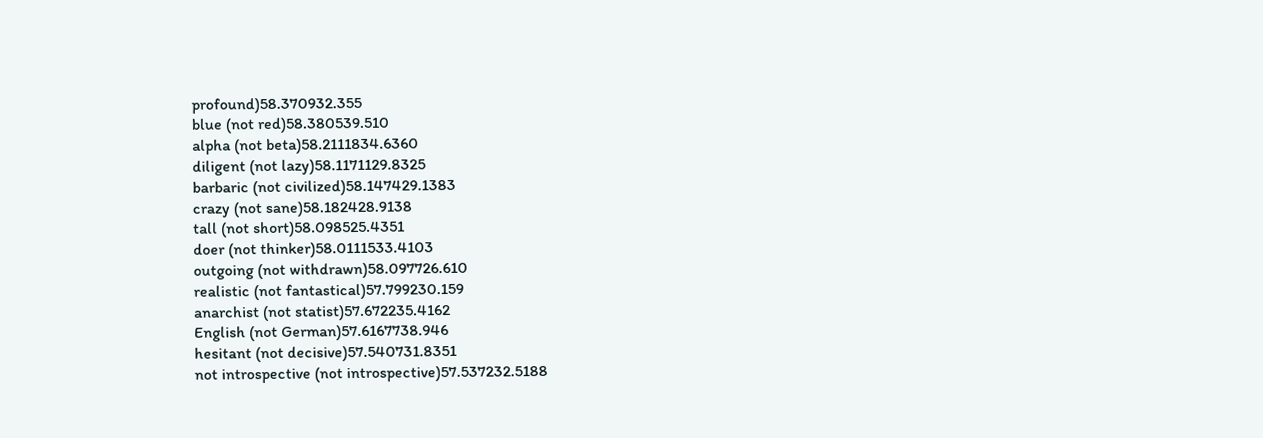profound)58.370932.355
blue (not red)58.380539.510
alpha (not beta)58.2111834.6360
diligent (not lazy)58.1171129.8325
barbaric (not civilized)58.147429.1383
crazy (not sane)58.182428.9138
tall (not short)58.098525.4351
doer (not thinker)58.0111533.4103
outgoing (not withdrawn)58.097726.610
realistic (not fantastical)57.799230.159
anarchist (not statist)57.672235.4162
English (not German)57.6167738.946
hesitant (not decisive)57.540731.8351
not introspective (not introspective)57.537232.5188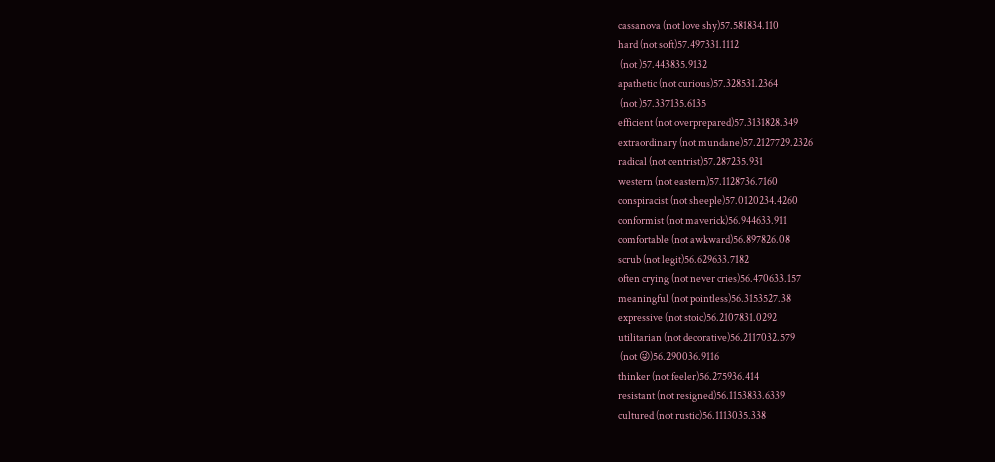cassanova (not love shy)57.581834.110
hard (not soft)57.497331.1112
 (not )57.443835.9132
apathetic (not curious)57.328531.2364
 (not )57.337135.6135
efficient (not overprepared)57.3131828.349
extraordinary (not mundane)57.2127729.2326
radical (not centrist)57.287235.931
western (not eastern)57.1128736.7160
conspiracist (not sheeple)57.0120234.4260
conformist (not maverick)56.944633.911
comfortable (not awkward)56.897826.08
scrub (not legit)56.629633.7182
often crying (not never cries)56.470633.157
meaningful (not pointless)56.3153527.38
expressive (not stoic)56.2107831.0292
utilitarian (not decorative)56.2117032.579
 (not 😜)56.290036.9116
thinker (not feeler)56.275936.414
resistant (not resigned)56.1153833.6339
cultured (not rustic)56.1113035.338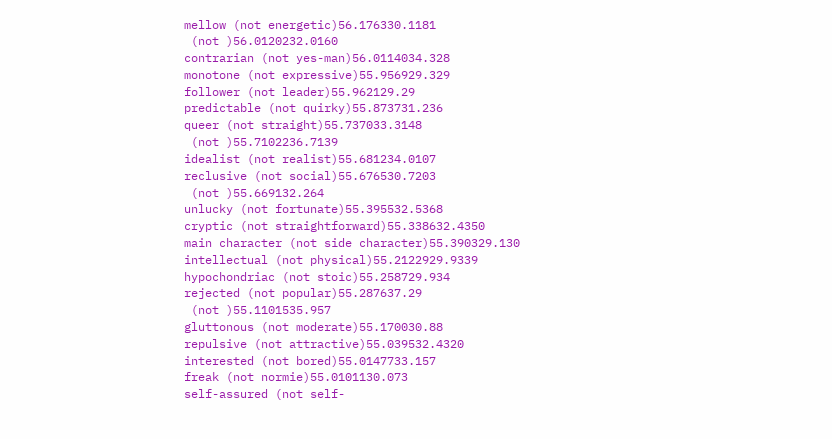mellow (not energetic)56.176330.1181
 (not )56.0120232.0160
contrarian (not yes-man)56.0114034.328
monotone (not expressive)55.956929.329
follower (not leader)55.962129.29
predictable (not quirky)55.873731.236
queer (not straight)55.737033.3148
 (not )55.7102236.7139
idealist (not realist)55.681234.0107
reclusive (not social)55.676530.7203
 (not )55.669132.264
unlucky (not fortunate)55.395532.5368
cryptic (not straightforward)55.338632.4350
main character (not side character)55.390329.130
intellectual (not physical)55.2122929.9339
hypochondriac (not stoic)55.258729.934
rejected (not popular)55.287637.29
 (not )55.1101535.957
gluttonous (not moderate)55.170030.88
repulsive (not attractive)55.039532.4320
interested (not bored)55.0147733.157
freak (not normie)55.0101130.073
self-assured (not self-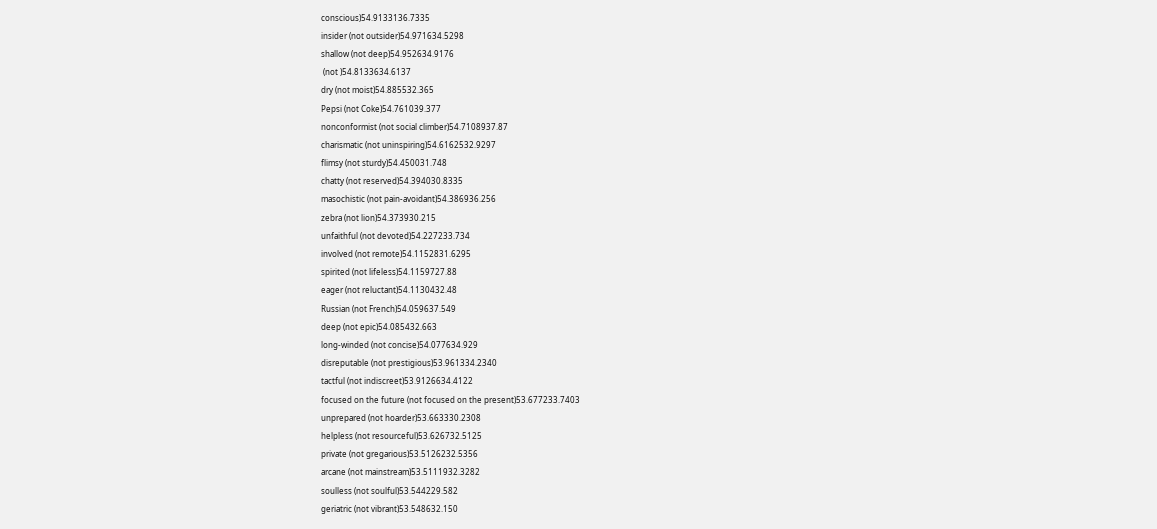conscious)54.9133136.7335
insider (not outsider)54.971634.5298
shallow (not deep)54.952634.9176
 (not )54.8133634.6137
dry (not moist)54.885532.365
Pepsi (not Coke)54.761039.377
nonconformist (not social climber)54.7108937.87
charismatic (not uninspiring)54.6162532.9297
flimsy (not sturdy)54.450031.748
chatty (not reserved)54.394030.8335
masochistic (not pain-avoidant)54.386936.256
zebra (not lion)54.373930.215
unfaithful (not devoted)54.227233.734
involved (not remote)54.1152831.6295
spirited (not lifeless)54.1159727.88
eager (not reluctant)54.1130432.48
Russian (not French)54.059637.549
deep (not epic)54.085432.663
long-winded (not concise)54.077634.929
disreputable (not prestigious)53.961334.2340
tactful (not indiscreet)53.9126634.4122
focused on the future (not focused on the present)53.677233.7403
unprepared (not hoarder)53.663330.2308
helpless (not resourceful)53.626732.5125
private (not gregarious)53.5126232.5356
arcane (not mainstream)53.5111932.3282
soulless (not soulful)53.544229.582
geriatric (not vibrant)53.548632.150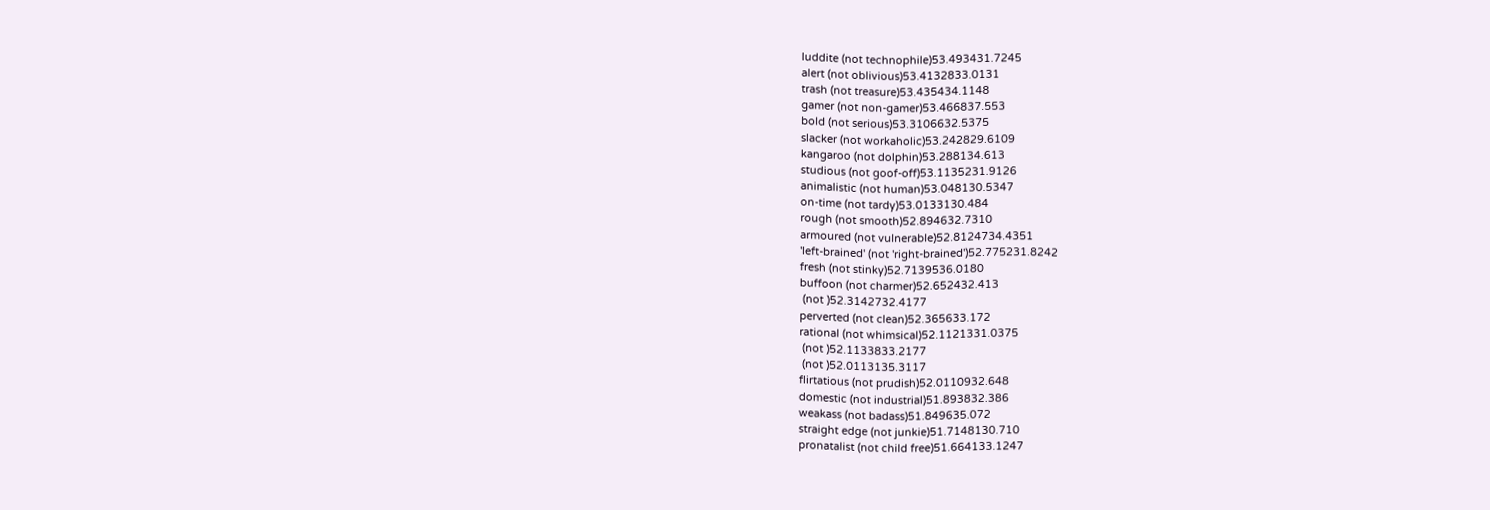luddite (not technophile)53.493431.7245
alert (not oblivious)53.4132833.0131
trash (not treasure)53.435434.1148
gamer (not non-gamer)53.466837.553
bold (not serious)53.3106632.5375
slacker (not workaholic)53.242829.6109
kangaroo (not dolphin)53.288134.613
studious (not goof-off)53.1135231.9126
animalistic (not human)53.048130.5347
on-time (not tardy)53.0133130.484
rough (not smooth)52.894632.7310
armoured (not vulnerable)52.8124734.4351
'left-brained' (not 'right-brained')52.775231.8242
fresh (not stinky)52.7139536.0180
buffoon (not charmer)52.652432.413
 (not )52.3142732.4177
perverted (not clean)52.365633.172
rational (not whimsical)52.1121331.0375
 (not )52.1133833.2177
 (not )52.0113135.3117
flirtatious (not prudish)52.0110932.648
domestic (not industrial)51.893832.386
weakass (not badass)51.849635.072
straight edge (not junkie)51.7148130.710
pronatalist (not child free)51.664133.1247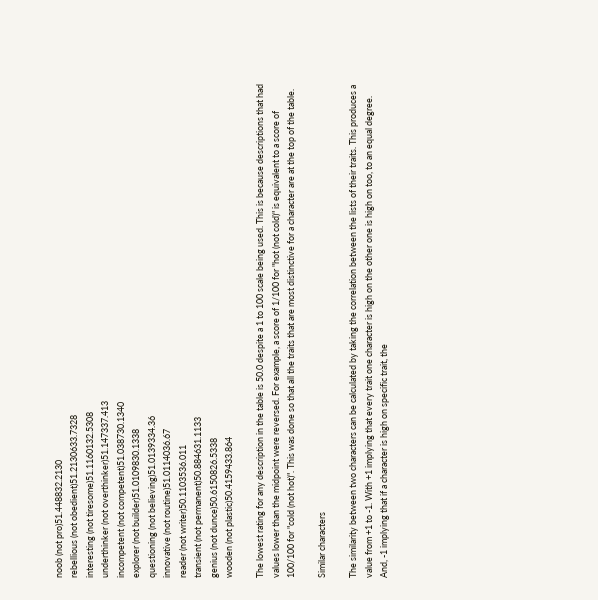noob (not pro)51.448832.2130
rebellious (not obedient)51.2130633.7328
interesting (not tiresome)51.1160132.5308
underthinker (not overthinker)51.147337.413
incompetent (not competent)51.038730.1340
explorer (not builder)51.0109830.1338
questioning (not believing)51.0139334.36
innovative (not routine)51.0114036.67
reader (not writer)50.1103536.011
transient (not permanent)50.884631.1133
genius (not dunce)50.6150826.5338
wooden (not plastic)50.4159433.864

The lowest rating for any description in the table is 50.0 despite a 1 to 100 scale being used. This is because descriptions that had values lower than the midpoint were reversed. For example, a score of 1/100 for "hot (not cold)" is equivalent to a score of 100/100 for "cold (not hot)". This was done so that all the traits that are most distinctive for a character are at the top of the table.

Similar characters

The similarity between two characters can be calculated by taking the correlation between the lists of their traits. This produces a value from +1 to -1. With +1 implying that every trait one character is high on the other one is high on too, to an equal degree. And, -1 implying that if a character is high on specific trait, the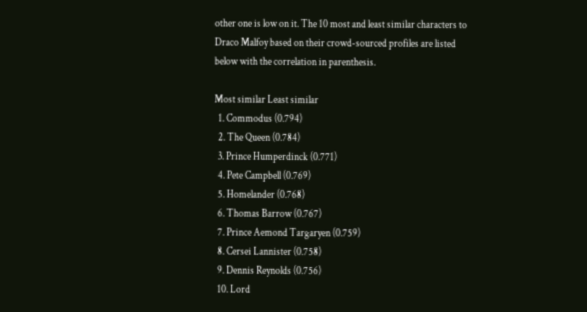other one is low on it. The 10 most and least similar characters to Draco Malfoy based on their crowd-sourced profiles are listed below with the correlation in parenthesis.

Most similar Least similar
  1. Commodus (0.794)
  2. The Queen (0.784)
  3. Prince Humperdinck (0.771)
  4. Pete Campbell (0.769)
  5. Homelander (0.768)
  6. Thomas Barrow (0.767)
  7. Prince Aemond Targaryen (0.759)
  8. Cersei Lannister (0.758)
  9. Dennis Reynolds (0.756)
  10. Lord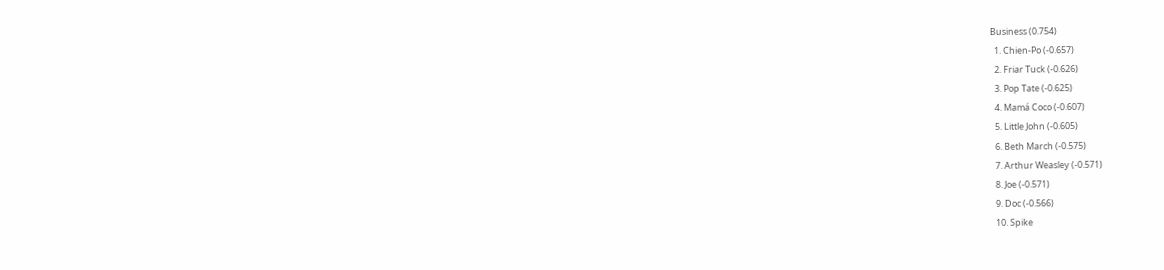Business (0.754)
  1. Chien-Po (-0.657)
  2. Friar Tuck (-0.626)
  3. Pop Tate (-0.625)
  4. Mamá Coco (-0.607)
  5. Little John (-0.605)
  6. Beth March (-0.575)
  7. Arthur Weasley (-0.571)
  8. Joe (-0.571)
  9. Doc (-0.566)
  10. Spike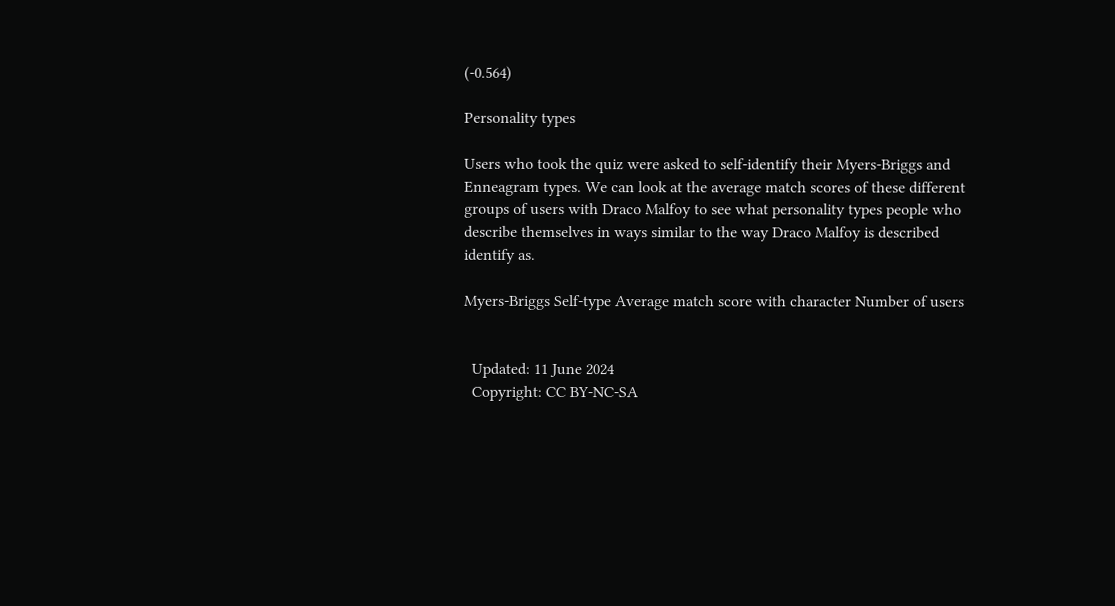(-0.564)

Personality types

Users who took the quiz were asked to self-identify their Myers-Briggs and Enneagram types. We can look at the average match scores of these different groups of users with Draco Malfoy to see what personality types people who describe themselves in ways similar to the way Draco Malfoy is described identify as.

Myers-Briggs Self-type Average match score with character Number of users


  Updated: 11 June 2024
  Copyright: CC BY-NC-SA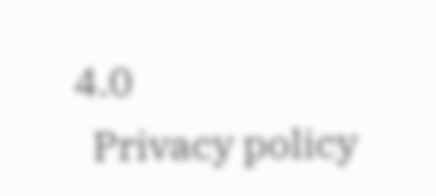4.0
  Privacy policy